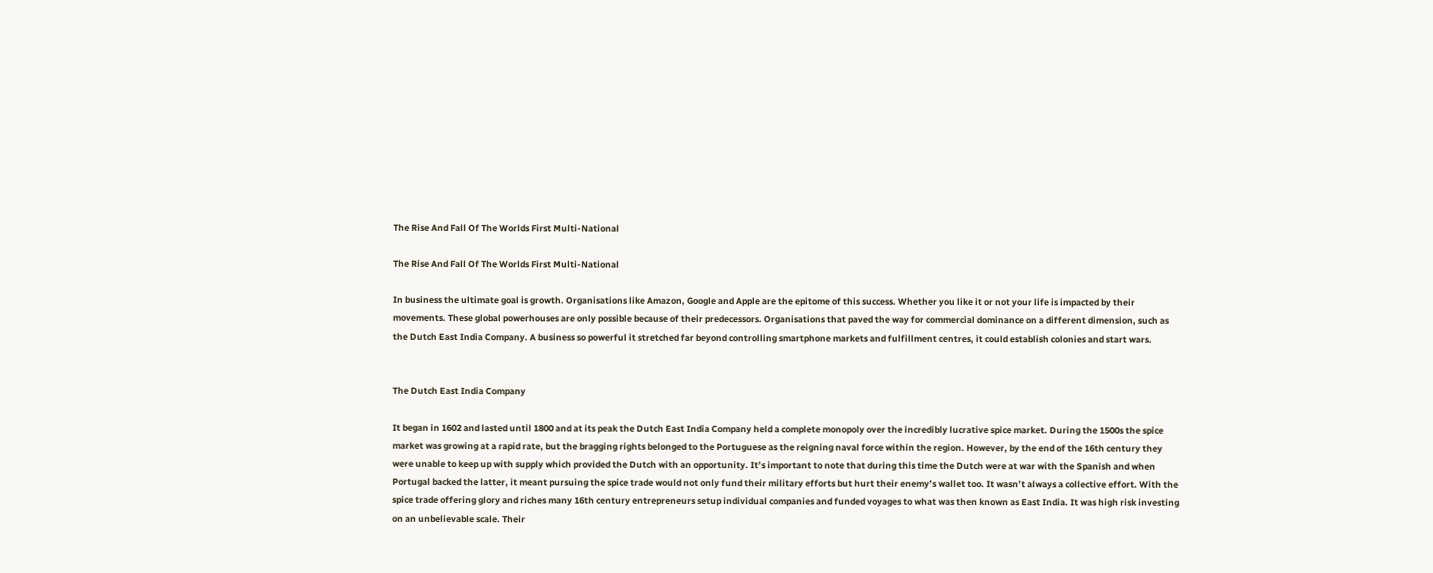The Rise And Fall Of The Worlds First Multi-National

The Rise And Fall Of The Worlds First Multi-National

In business the ultimate goal is growth. Organisations like Amazon, Google and Apple are the epitome of this success. Whether you like it or not your life is impacted by their movements. These global powerhouses are only possible because of their predecessors. Organisations that paved the way for commercial dominance on a different dimension, such as the Dutch East India Company. A business so powerful it stretched far beyond controlling smartphone markets and fulfillment centres, it could establish colonies and start wars.


The Dutch East India Company

It began in 1602 and lasted until 1800 and at its peak the Dutch East India Company held a complete monopoly over the incredibly lucrative spice market. During the 1500s the spice market was growing at a rapid rate, but the bragging rights belonged to the Portuguese as the reigning naval force within the region. However, by the end of the 16th century they were unable to keep up with supply which provided the Dutch with an opportunity. It’s important to note that during this time the Dutch were at war with the Spanish and when Portugal backed the latter, it meant pursuing the spice trade would not only fund their military efforts but hurt their enemy’s wallet too. It wasn’t always a collective effort. With the spice trade offering glory and riches many 16th century entrepreneurs setup individual companies and funded voyages to what was then known as East India. It was high risk investing on an unbelievable scale. Their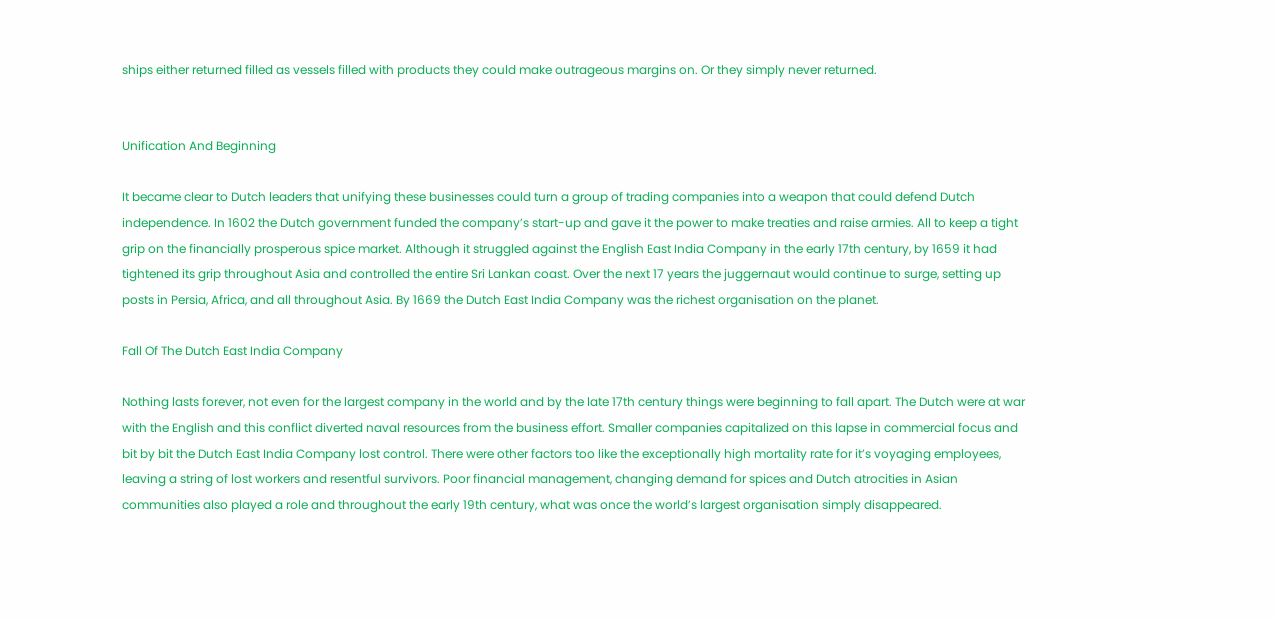ships either returned filled as vessels filled with products they could make outrageous margins on. Or they simply never returned.


Unification And Beginning

It became clear to Dutch leaders that unifying these businesses could turn a group of trading companies into a weapon that could defend Dutch independence. In 1602 the Dutch government funded the company’s start-up and gave it the power to make treaties and raise armies. All to keep a tight grip on the financially prosperous spice market. Although it struggled against the English East India Company in the early 17th century, by 1659 it had tightened its grip throughout Asia and controlled the entire Sri Lankan coast. Over the next 17 years the juggernaut would continue to surge, setting up posts in Persia, Africa, and all throughout Asia. By 1669 the Dutch East India Company was the richest organisation on the planet.

Fall Of The Dutch East India Company

Nothing lasts forever, not even for the largest company in the world and by the late 17th century things were beginning to fall apart. The Dutch were at war with the English and this conflict diverted naval resources from the business effort. Smaller companies capitalized on this lapse in commercial focus and bit by bit the Dutch East India Company lost control. There were other factors too like the exceptionally high mortality rate for it’s voyaging employees, leaving a string of lost workers and resentful survivors. Poor financial management, changing demand for spices and Dutch atrocities in Asian communities also played a role and throughout the early 19th century, what was once the world’s largest organisation simply disappeared.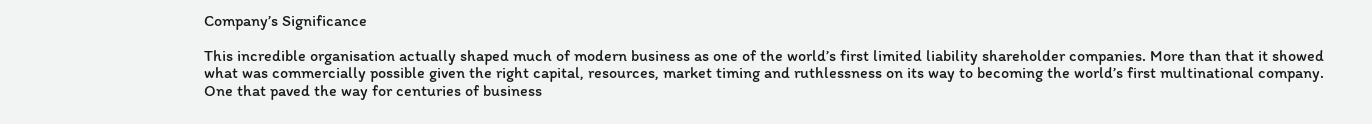Company’s Significance

This incredible organisation actually shaped much of modern business as one of the world’s first limited liability shareholder companies. More than that it showed what was commercially possible given the right capital, resources, market timing and ruthlessness on its way to becoming the world’s first multinational company. One that paved the way for centuries of business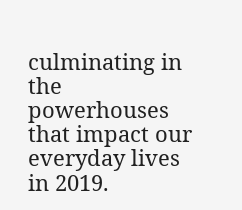culminating in the powerhouses that impact our everyday lives in 2019.